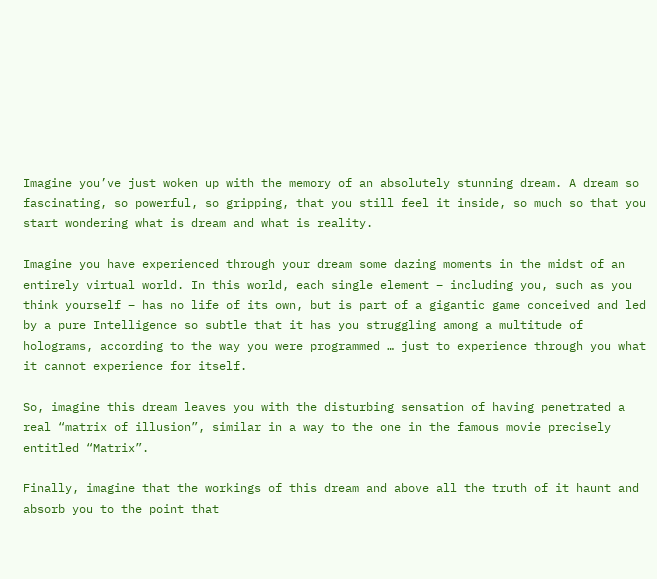Imagine you’ve just woken up with the memory of an absolutely stunning dream. A dream so fascinating, so powerful, so gripping, that you still feel it inside, so much so that you start wondering what is dream and what is reality.

Imagine you have experienced through your dream some dazing moments in the midst of an entirely virtual world. In this world, each single element – including you, such as you think yourself – has no life of its own, but is part of a gigantic game conceived and led by a pure Intelligence so subtle that it has you struggling among a multitude of holograms, according to the way you were programmed … just to experience through you what it cannot experience for itself.

So, imagine this dream leaves you with the disturbing sensation of having penetrated a real “matrix of illusion”, similar in a way to the one in the famous movie precisely entitled “Matrix”.

Finally, imagine that the workings of this dream and above all the truth of it haunt and absorb you to the point that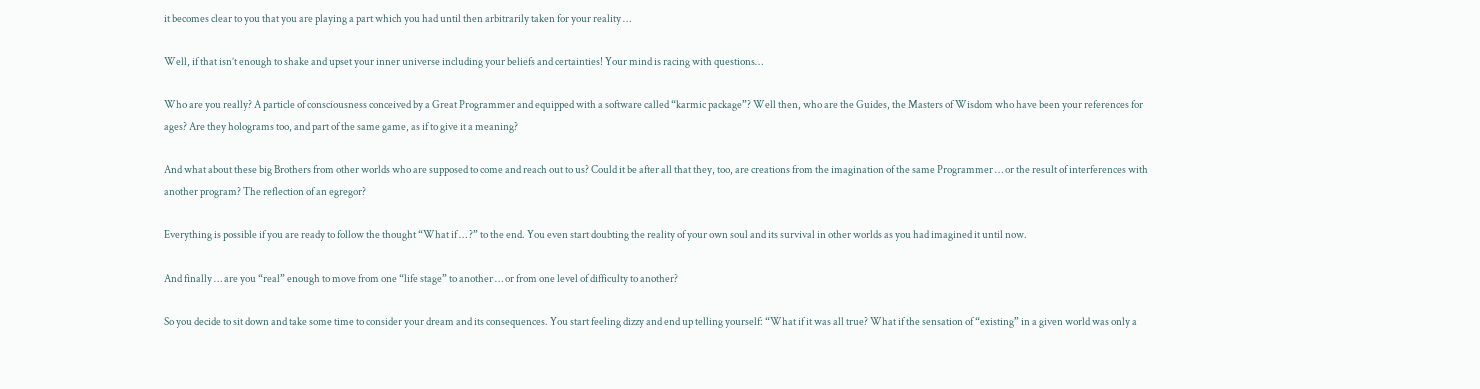it becomes clear to you that you are playing a part which you had until then arbitrarily taken for your reality …

Well, if that isn’t enough to shake and upset your inner universe including your beliefs and certainties! Your mind is racing with questions…

Who are you really? A particle of consciousness conceived by a Great Programmer and equipped with a software called “karmic package”? Well then, who are the Guides, the Masters of Wisdom who have been your references for ages? Are they holograms too, and part of the same game, as if to give it a meaning?

And what about these big Brothers from other worlds who are supposed to come and reach out to us? Could it be after all that they, too, are creations from the imagination of the same Programmer … or the result of interferences with another program? The reflection of an egregor?

Everything is possible if you are ready to follow the thought “What if … ?” to the end. You even start doubting the reality of your own soul and its survival in other worlds as you had imagined it until now.

And finally … are you “real” enough to move from one “life stage” to another … or from one level of difficulty to another?

So you decide to sit down and take some time to consider your dream and its consequences. You start feeling dizzy and end up telling yourself: “What if it was all true? What if the sensation of “existing” in a given world was only a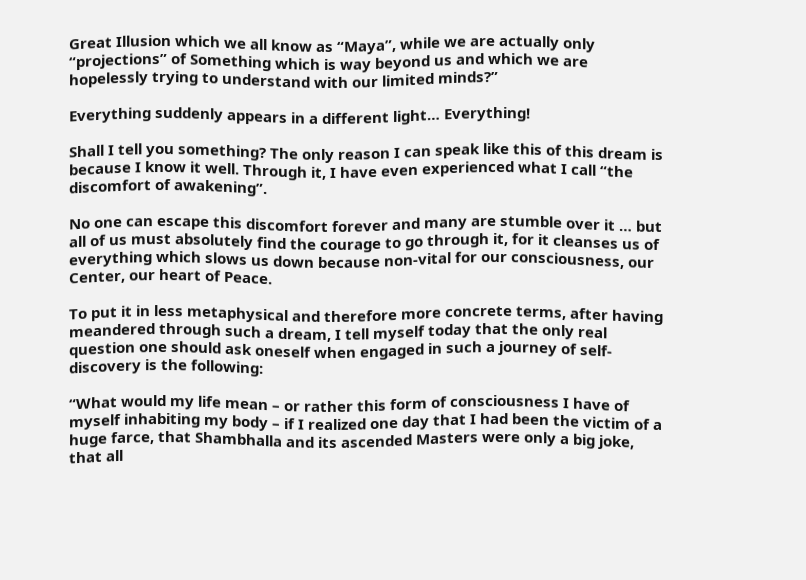Great Illusion which we all know as “Maya”, while we are actually only “projections” of Something which is way beyond us and which we are hopelessly trying to understand with our limited minds?”

Everything suddenly appears in a different light… Everything!

Shall I tell you something? The only reason I can speak like this of this dream is because I know it well. Through it, I have even experienced what I call “the discomfort of awakening”.

No one can escape this discomfort forever and many are stumble over it … but all of us must absolutely find the courage to go through it, for it cleanses us of everything which slows us down because non-vital for our consciousness, our Center, our heart of Peace.

To put it in less metaphysical and therefore more concrete terms, after having meandered through such a dream, I tell myself today that the only real question one should ask oneself when engaged in such a journey of self-discovery is the following:

“What would my life mean – or rather this form of consciousness I have of myself inhabiting my body – if I realized one day that I had been the victim of a huge farce, that Shambhalla and its ascended Masters were only a big joke, that all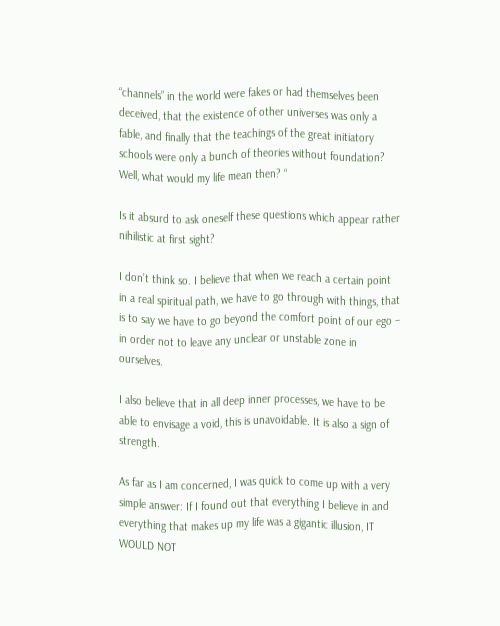“channels” in the world were fakes or had themselves been deceived, that the existence of other universes was only a fable, and finally that the teachings of the great initiatory schools were only a bunch of theories without foundation? Well, what would my life mean then? “

Is it absurd to ask oneself these questions which appear rather nihilistic at first sight?

I don’t think so. I believe that when we reach a certain point in a real spiritual path, we have to go through with things, that is to say we have to go beyond the comfort point of our ego – in order not to leave any unclear or unstable zone in ourselves.

I also believe that in all deep inner processes, we have to be able to envisage a void, this is unavoidable. It is also a sign of strength.

As far as I am concerned, I was quick to come up with a very simple answer: If I found out that everything I believe in and everything that makes up my life was a gigantic illusion, IT WOULD NOT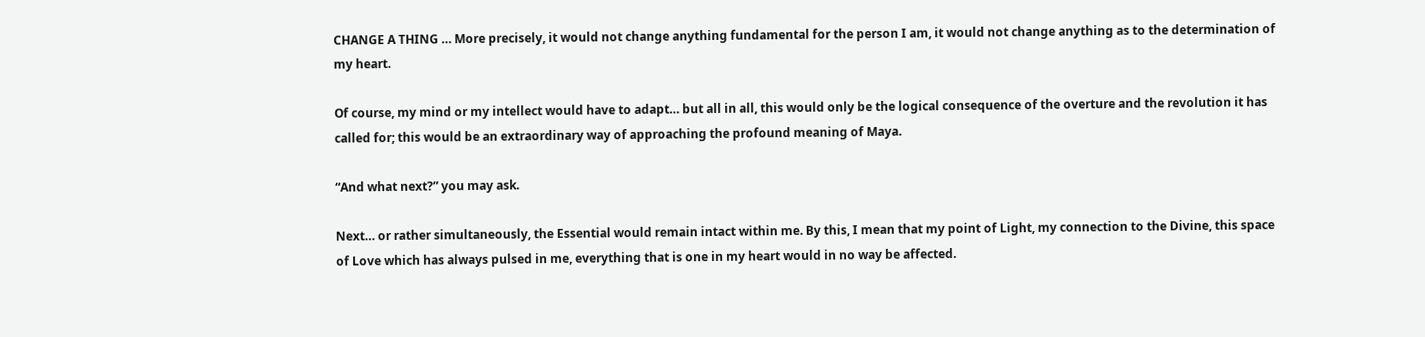CHANGE A THING … More precisely, it would not change anything fundamental for the person I am, it would not change anything as to the determination of my heart.

Of course, my mind or my intellect would have to adapt… but all in all, this would only be the logical consequence of the overture and the revolution it has called for; this would be an extraordinary way of approaching the profound meaning of Maya.

“And what next?” you may ask.

Next… or rather simultaneously, the Essential would remain intact within me. By this, I mean that my point of Light, my connection to the Divine, this space of Love which has always pulsed in me, everything that is one in my heart would in no way be affected.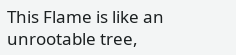This Flame is like an unrootable tree,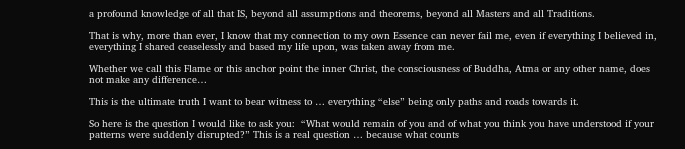a profound knowledge of all that IS, beyond all assumptions and theorems, beyond all Masters and all Traditions.

That is why, more than ever, I know that my connection to my own Essence can never fail me, even if everything I believed in, everything I shared ceaselessly and based my life upon, was taken away from me.

Whether we call this Flame or this anchor point the inner Christ, the consciousness of Buddha, Atma or any other name, does not make any difference…

This is the ultimate truth I want to bear witness to … everything “else” being only paths and roads towards it.

So here is the question I would like to ask you:  “What would remain of you and of what you think you have understood if your patterns were suddenly disrupted?” This is a real question … because what counts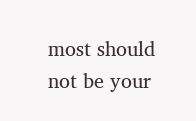most should not be your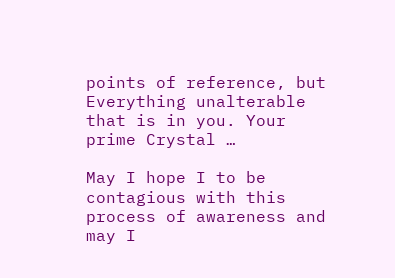points of reference, but Everything unalterable that is in you. Your prime Crystal …

May I hope I to be contagious with this process of awareness and may I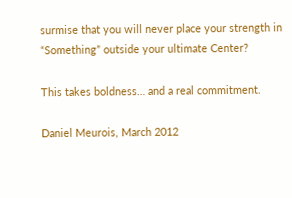surmise that you will never place your strength in “Something” outside your ultimate Center?

This takes boldness… and a real commitment.

Daniel Meurois, March 2012